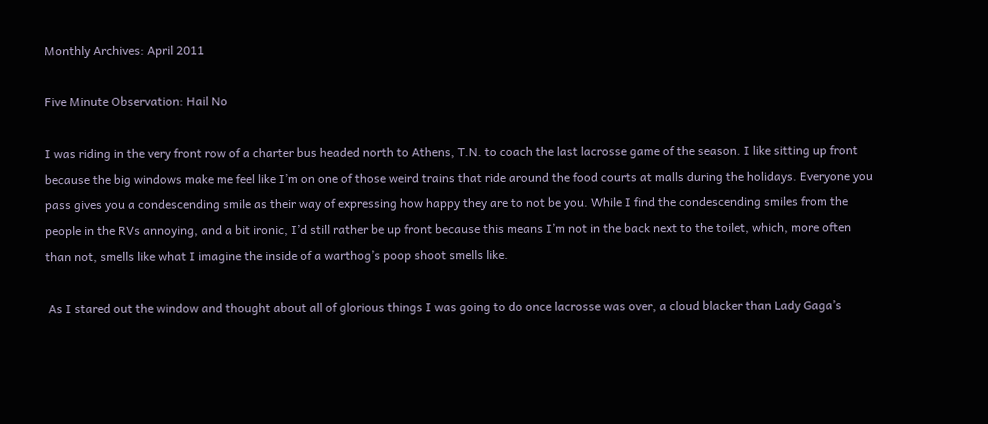Monthly Archives: April 2011

Five Minute Observation: Hail No

I was riding in the very front row of a charter bus headed north to Athens, T.N. to coach the last lacrosse game of the season. I like sitting up front because the big windows make me feel like I’m on one of those weird trains that ride around the food courts at malls during the holidays. Everyone you pass gives you a condescending smile as their way of expressing how happy they are to not be you. While I find the condescending smiles from the people in the RVs annoying, and a bit ironic, I’d still rather be up front because this means I’m not in the back next to the toilet, which, more often than not, smells like what I imagine the inside of a warthog’s poop shoot smells like.

 As I stared out the window and thought about all of glorious things I was going to do once lacrosse was over, a cloud blacker than Lady Gaga’s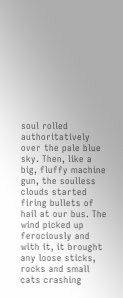soul rolled authoritatively over the pale blue sky. Then, like a big, fluffy machine gun, the soulless clouds started firing bullets of hail at our bus. The wind picked up ferociously and with it, it brought any loose sticks, rocks and small cats crashing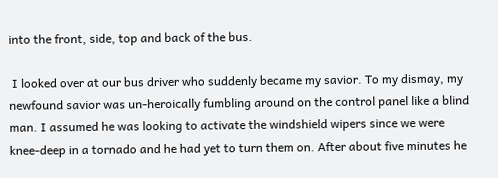into the front, side, top and back of the bus.

 I looked over at our bus driver who suddenly became my savior. To my dismay, my newfound savior was un-heroically fumbling around on the control panel like a blind man. I assumed he was looking to activate the windshield wipers since we were knee-deep in a tornado and he had yet to turn them on. After about five minutes he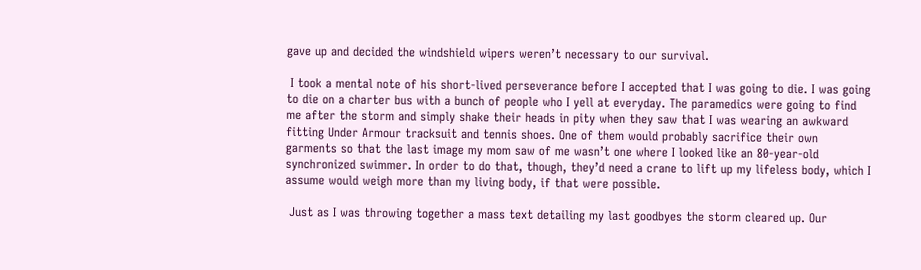gave up and decided the windshield wipers weren’t necessary to our survival.

 I took a mental note of his short-lived perseverance before I accepted that I was going to die. I was going to die on a charter bus with a bunch of people who I yell at everyday. The paramedics were going to find me after the storm and simply shake their heads in pity when they saw that I was wearing an awkward fitting Under Armour tracksuit and tennis shoes. One of them would probably sacrifice their own garments so that the last image my mom saw of me wasn’t one where I looked like an 80-year-old synchronized swimmer. In order to do that, though, they’d need a crane to lift up my lifeless body, which I assume would weigh more than my living body, if that were possible.

 Just as I was throwing together a mass text detailing my last goodbyes the storm cleared up. Our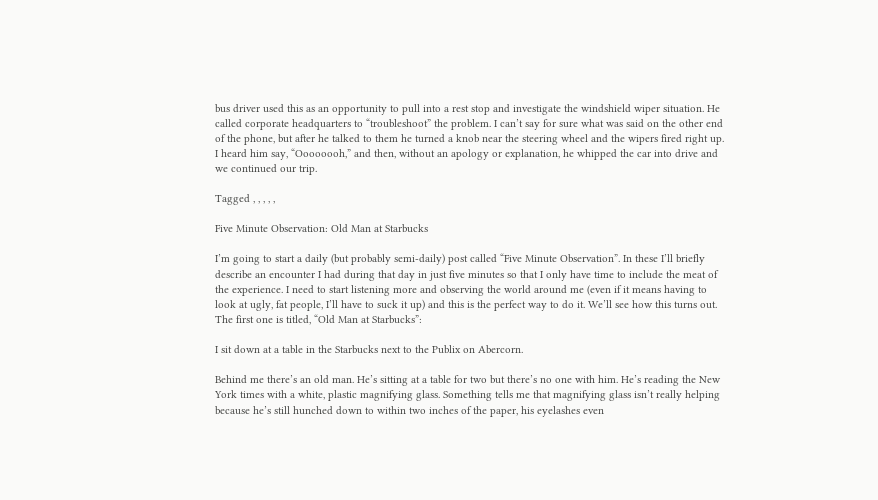bus driver used this as an opportunity to pull into a rest stop and investigate the windshield wiper situation. He called corporate headquarters to “troubleshoot” the problem. I can’t say for sure what was said on the other end of the phone, but after he talked to them he turned a knob near the steering wheel and the wipers fired right up. I heard him say, “Oooooooh,” and then, without an apology or explanation, he whipped the car into drive and we continued our trip.

Tagged , , , , ,

Five Minute Observation: Old Man at Starbucks

I’m going to start a daily (but probably semi-daily) post called “Five Minute Observation”. In these I’ll briefly describe an encounter I had during that day in just five minutes so that I only have time to include the meat of the experience. I need to start listening more and observing the world around me (even if it means having to look at ugly, fat people, I’ll have to suck it up) and this is the perfect way to do it. We’ll see how this turns out. The first one is titled, “Old Man at Starbucks”:

I sit down at a table in the Starbucks next to the Publix on Abercorn.

Behind me there’s an old man. He’s sitting at a table for two but there’s no one with him. He’s reading the New York times with a white, plastic magnifying glass. Something tells me that magnifying glass isn’t really helping because he’s still hunched down to within two inches of the paper, his eyelashes even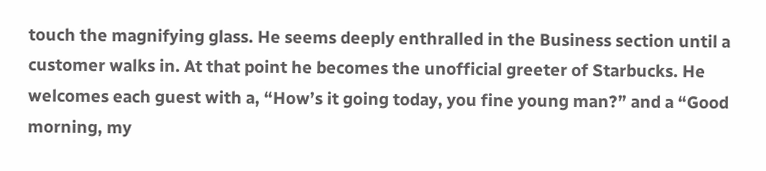touch the magnifying glass. He seems deeply enthralled in the Business section until a customer walks in. At that point he becomes the unofficial greeter of Starbucks. He welcomes each guest with a, “How’s it going today, you fine young man?” and a “Good morning, my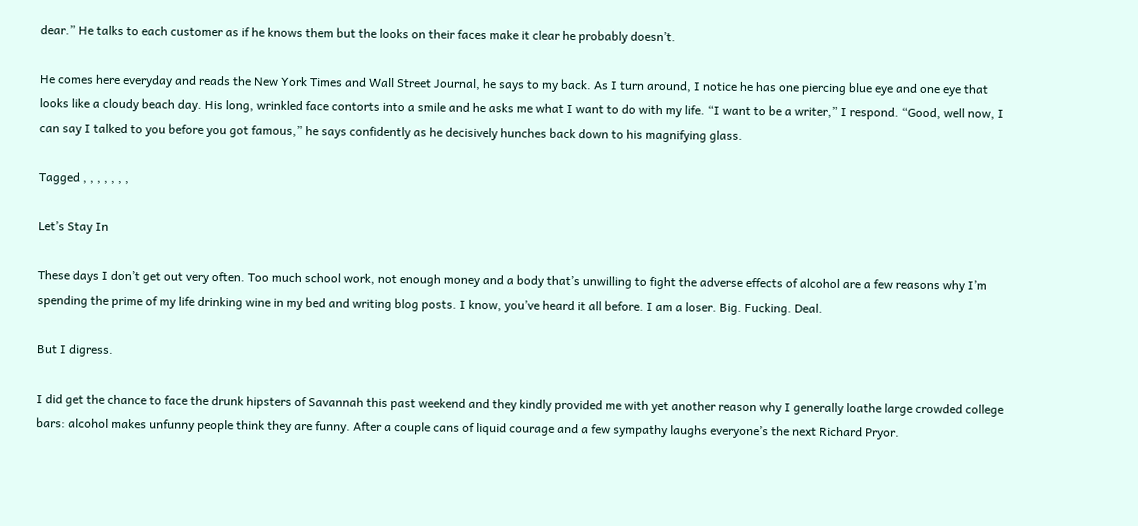dear.” He talks to each customer as if he knows them but the looks on their faces make it clear he probably doesn’t.

He comes here everyday and reads the New York Times and Wall Street Journal, he says to my back. As I turn around, I notice he has one piercing blue eye and one eye that looks like a cloudy beach day. His long, wrinkled face contorts into a smile and he asks me what I want to do with my life. “I want to be a writer,” I respond. “Good, well now, I can say I talked to you before you got famous,” he says confidently as he decisively hunches back down to his magnifying glass.

Tagged , , , , , , ,

Let’s Stay In

These days I don’t get out very often. Too much school work, not enough money and a body that’s unwilling to fight the adverse effects of alcohol are a few reasons why I’m spending the prime of my life drinking wine in my bed and writing blog posts. I know, you’ve heard it all before. I am a loser. Big. Fucking. Deal.

But I digress.

I did get the chance to face the drunk hipsters of Savannah this past weekend and they kindly provided me with yet another reason why I generally loathe large crowded college bars: alcohol makes unfunny people think they are funny. After a couple cans of liquid courage and a few sympathy laughs everyone’s the next Richard Pryor.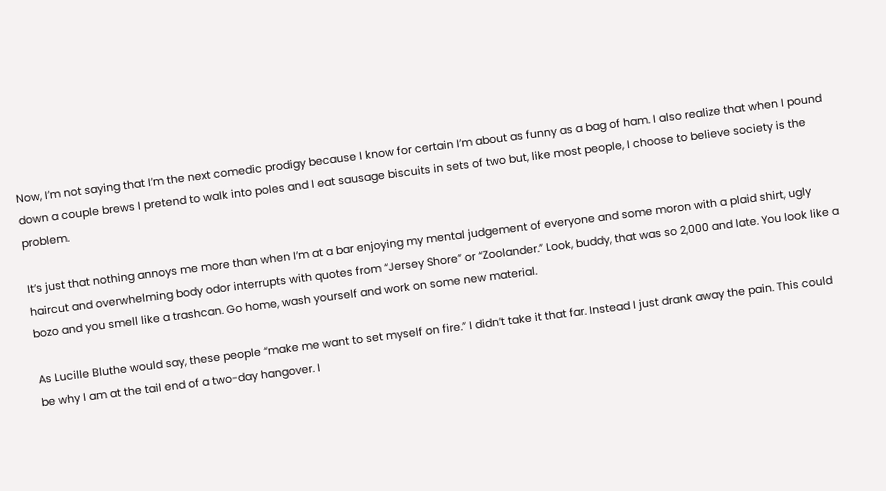Now, I’m not saying that I’m the next comedic prodigy because I know for certain I’m about as funny as a bag of ham. I also realize that when I pound down a couple brews I pretend to walk into poles and I eat sausage biscuits in sets of two but, like most people, I choose to believe society is the problem.

It’s just that nothing annoys me more than when I’m at a bar enjoying my mental judgement of everyone and some moron with a plaid shirt, ugly haircut and overwhelming body odor interrupts with quotes from “Jersey Shore” or “Zoolander.” Look, buddy, that was so 2,000 and late. You look like a bozo and you smell like a trashcan. Go home, wash yourself and work on some new material.

As Lucille Bluthe would say, these people “make me want to set myself on fire.” I didn’t take it that far. Instead I just drank away the pain. This could be why I am at the tail end of a two-day hangover. I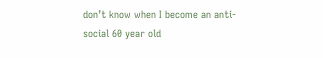don’t know when I become an anti-social 60 year old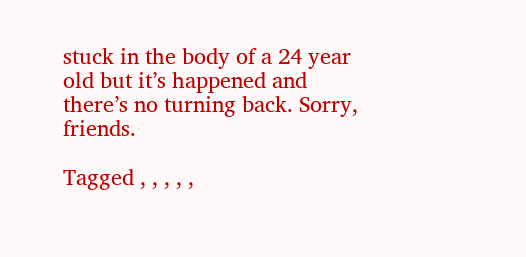stuck in the body of a 24 year old but it’s happened and there’s no turning back. Sorry, friends.

Tagged , , , , ,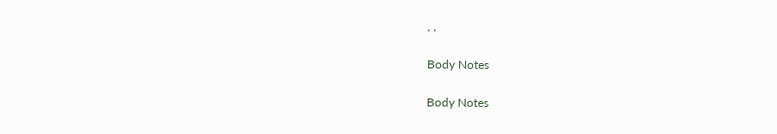, ,

Body Notes

Body Notes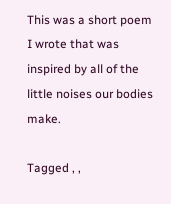This was a short poem I wrote that was inspired by all of the little noises our bodies make.

Tagged , ,